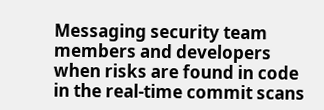Messaging security team members and developers when risks are found in code in the real-time commit scans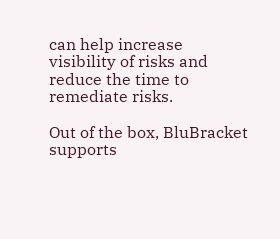can help increase visibility of risks and reduce the time to remediate risks.

Out of the box, BluBracket supports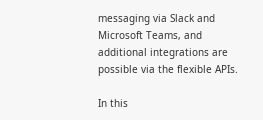messaging via Slack and Microsoft Teams, and additional integrations are possible via the flexible APIs.

In this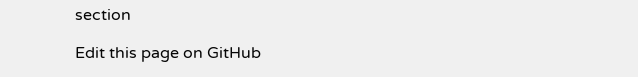section

Edit this page on GitHub